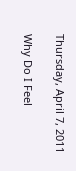Thursday, April 7, 2011

Why Do I Feel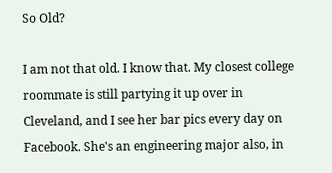So Old?

I am not that old. I know that. My closest college roommate is still partying it up over in Cleveland, and I see her bar pics every day on Facebook. She's an engineering major also, in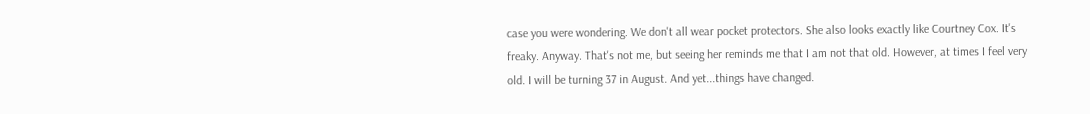case you were wondering. We don't all wear pocket protectors. She also looks exactly like Courtney Cox. It's freaky. Anyway. That's not me, but seeing her reminds me that I am not that old. However, at times I feel very old. I will be turning 37 in August. And yet...things have changed.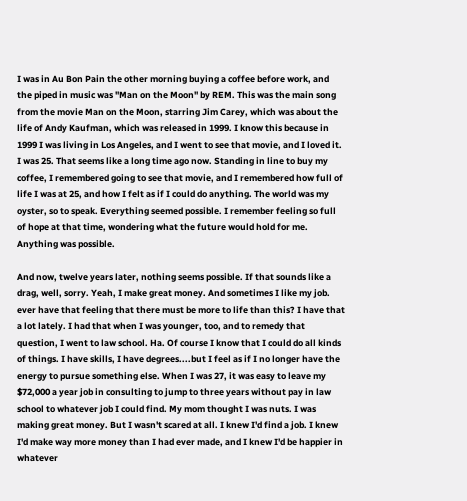I was in Au Bon Pain the other morning buying a coffee before work, and the piped in music was "Man on the Moon" by REM. This was the main song from the movie Man on the Moon, starring Jim Carey, which was about the life of Andy Kaufman, which was released in 1999. I know this because in 1999 I was living in Los Angeles, and I went to see that movie, and I loved it. I was 25. That seems like a long time ago now. Standing in line to buy my coffee, I remembered going to see that movie, and I remembered how full of life I was at 25, and how I felt as if I could do anything. The world was my oyster, so to speak. Everything seemed possible. I remember feeling so full of hope at that time, wondering what the future would hold for me. Anything was possible.

And now, twelve years later, nothing seems possible. If that sounds like a drag, well, sorry. Yeah, I make great money. And sometimes I like my job. ever have that feeling that there must be more to life than this? I have that a lot lately. I had that when I was younger, too, and to remedy that question, I went to law school. Ha. Of course I know that I could do all kinds of things. I have skills, I have degrees....but I feel as if I no longer have the energy to pursue something else. When I was 27, it was easy to leave my $72,000 a year job in consulting to jump to three years without pay in law school to whatever job I could find. My mom thought I was nuts. I was making great money. But I wasn't scared at all. I knew I'd find a job. I knew I'd make way more money than I had ever made, and I knew I'd be happier in whatever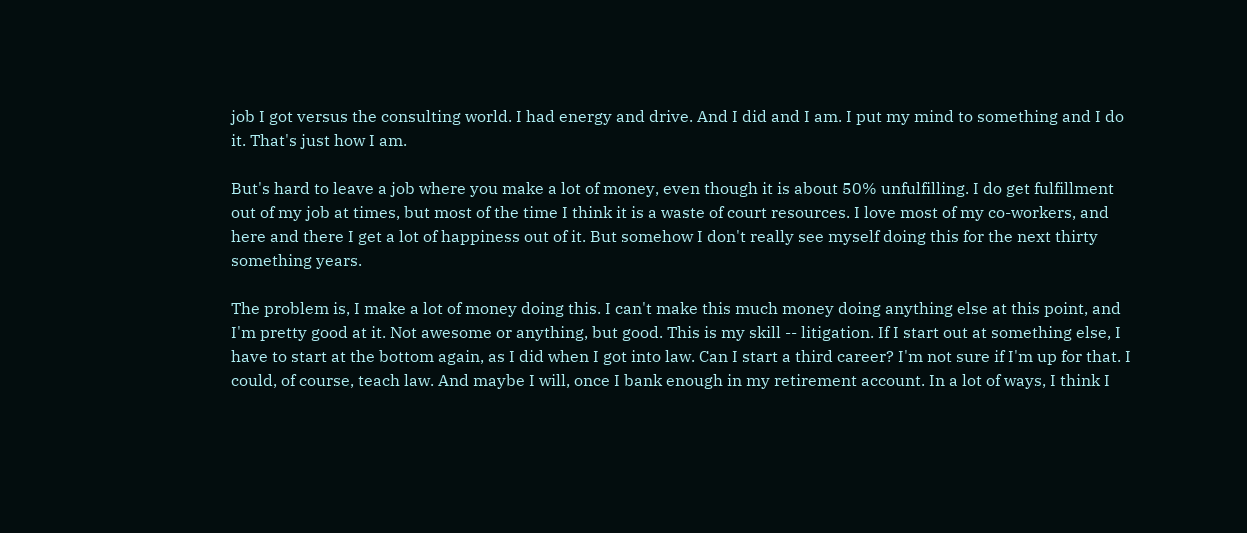job I got versus the consulting world. I had energy and drive. And I did and I am. I put my mind to something and I do it. That's just how I am.

But's hard to leave a job where you make a lot of money, even though it is about 50% unfulfilling. I do get fulfillment out of my job at times, but most of the time I think it is a waste of court resources. I love most of my co-workers, and here and there I get a lot of happiness out of it. But somehow I don't really see myself doing this for the next thirty something years.

The problem is, I make a lot of money doing this. I can't make this much money doing anything else at this point, and I'm pretty good at it. Not awesome or anything, but good. This is my skill -- litigation. If I start out at something else, I have to start at the bottom again, as I did when I got into law. Can I start a third career? I'm not sure if I'm up for that. I could, of course, teach law. And maybe I will, once I bank enough in my retirement account. In a lot of ways, I think I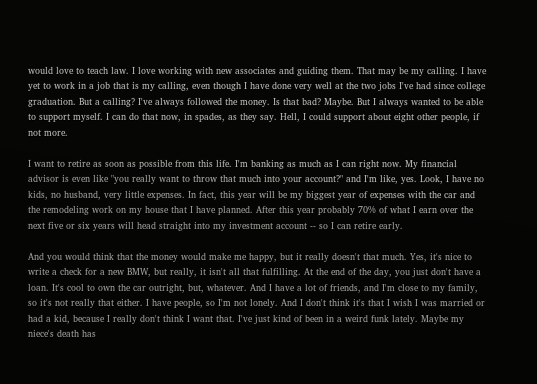would love to teach law. I love working with new associates and guiding them. That may be my calling. I have yet to work in a job that is my calling, even though I have done very well at the two jobs I've had since college graduation. But a calling? I've always followed the money. Is that bad? Maybe. But I always wanted to be able to support myself. I can do that now, in spades, as they say. Hell, I could support about eight other people, if not more.

I want to retire as soon as possible from this life. I'm banking as much as I can right now. My financial advisor is even like "you really want to throw that much into your account?" and I'm like, yes. Look, I have no kids, no husband, very little expenses. In fact, this year will be my biggest year of expenses with the car and the remodeling work on my house that I have planned. After this year probably 70% of what I earn over the next five or six years will head straight into my investment account -- so I can retire early.

And you would think that the money would make me happy, but it really doesn't that much. Yes, it's nice to write a check for a new BMW, but really, it isn't all that fulfilling. At the end of the day, you just don't have a loan. It's cool to own the car outright, but, whatever. And I have a lot of friends, and I'm close to my family, so it's not really that either. I have people, so I'm not lonely. And I don't think it's that I wish I was married or had a kid, because I really don't think I want that. I've just kind of been in a weird funk lately. Maybe my niece's death has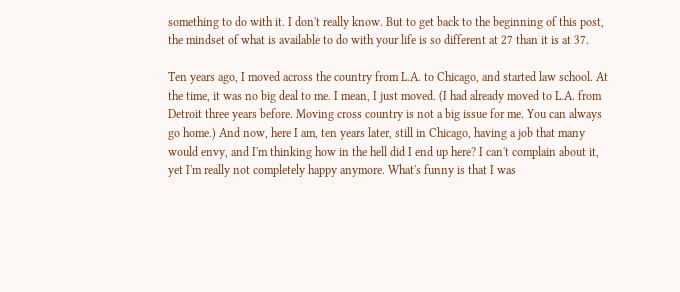something to do with it. I don't really know. But to get back to the beginning of this post, the mindset of what is available to do with your life is so different at 27 than it is at 37.

Ten years ago, I moved across the country from L.A. to Chicago, and started law school. At the time, it was no big deal to me. I mean, I just moved. (I had already moved to L.A. from Detroit three years before. Moving cross country is not a big issue for me. You can always go home.) And now, here I am, ten years later, still in Chicago, having a job that many would envy, and I'm thinking how in the hell did I end up here? I can't complain about it, yet I'm really not completely happy anymore. What's funny is that I was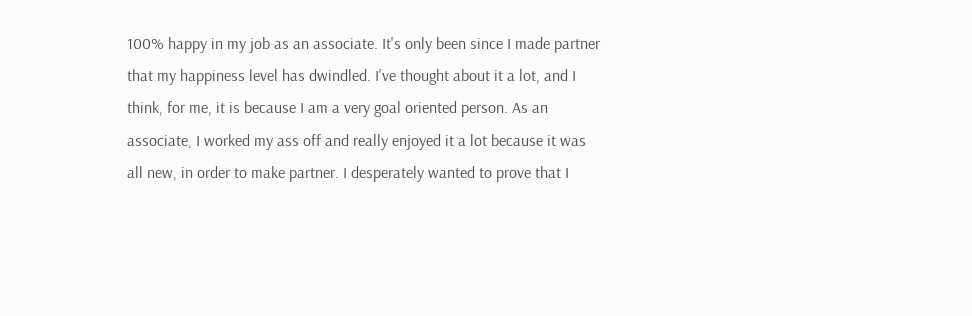100% happy in my job as an associate. It's only been since I made partner that my happiness level has dwindled. I've thought about it a lot, and I think, for me, it is because I am a very goal oriented person. As an associate, I worked my ass off and really enjoyed it a lot because it was all new, in order to make partner. I desperately wanted to prove that I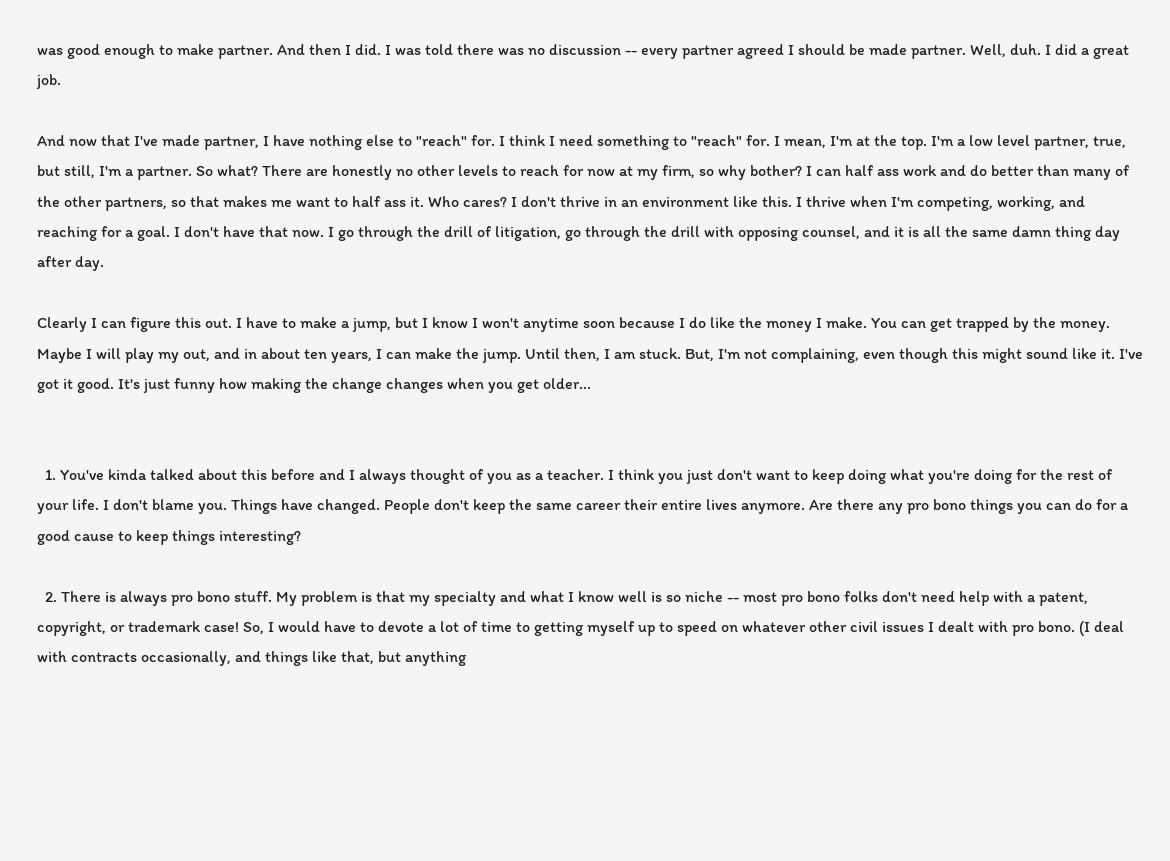was good enough to make partner. And then I did. I was told there was no discussion -- every partner agreed I should be made partner. Well, duh. I did a great job.

And now that I've made partner, I have nothing else to "reach" for. I think I need something to "reach" for. I mean, I'm at the top. I'm a low level partner, true, but still, I'm a partner. So what? There are honestly no other levels to reach for now at my firm, so why bother? I can half ass work and do better than many of the other partners, so that makes me want to half ass it. Who cares? I don't thrive in an environment like this. I thrive when I'm competing, working, and reaching for a goal. I don't have that now. I go through the drill of litigation, go through the drill with opposing counsel, and it is all the same damn thing day after day.

Clearly I can figure this out. I have to make a jump, but I know I won't anytime soon because I do like the money I make. You can get trapped by the money. Maybe I will play my out, and in about ten years, I can make the jump. Until then, I am stuck. But, I'm not complaining, even though this might sound like it. I've got it good. It's just funny how making the change changes when you get older...


  1. You've kinda talked about this before and I always thought of you as a teacher. I think you just don't want to keep doing what you're doing for the rest of your life. I don't blame you. Things have changed. People don't keep the same career their entire lives anymore. Are there any pro bono things you can do for a good cause to keep things interesting?

  2. There is always pro bono stuff. My problem is that my specialty and what I know well is so niche -- most pro bono folks don't need help with a patent, copyright, or trademark case! So, I would have to devote a lot of time to getting myself up to speed on whatever other civil issues I dealt with pro bono. (I deal with contracts occasionally, and things like that, but anything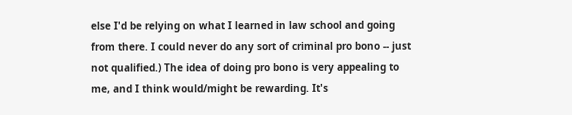else I'd be relying on what I learned in law school and going from there. I could never do any sort of criminal pro bono -- just not qualified.) The idea of doing pro bono is very appealing to me, and I think would/might be rewarding. It's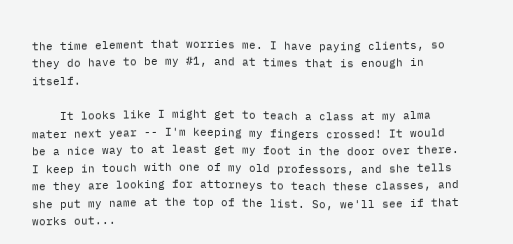the time element that worries me. I have paying clients, so they do have to be my #1, and at times that is enough in itself.

    It looks like I might get to teach a class at my alma mater next year -- I'm keeping my fingers crossed! It would be a nice way to at least get my foot in the door over there. I keep in touch with one of my old professors, and she tells me they are looking for attorneys to teach these classes, and she put my name at the top of the list. So, we'll see if that works out...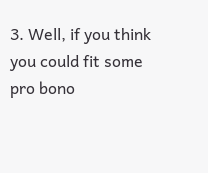3. Well, if you think you could fit some pro bono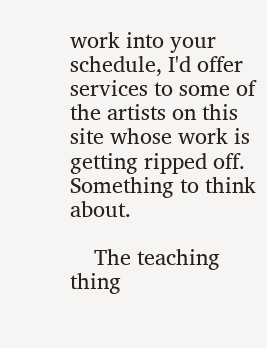work into your schedule, I'd offer services to some of the artists on this site whose work is getting ripped off. Something to think about.

    The teaching thing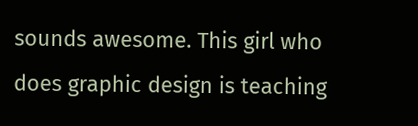sounds awesome. This girl who does graphic design is teaching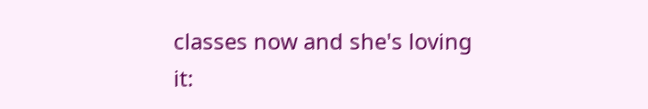classes now and she's loving it: